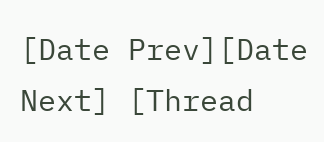[Date Prev][Date Next] [Thread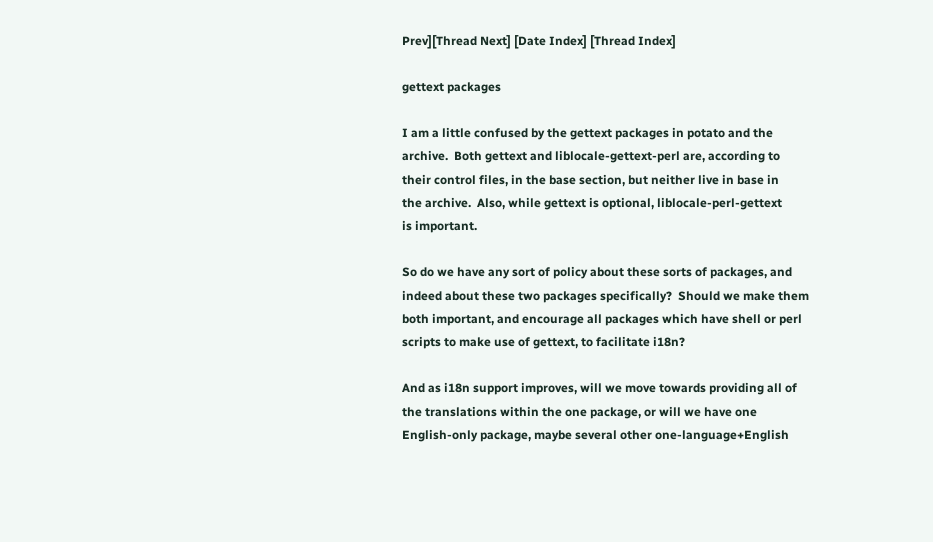Prev][Thread Next] [Date Index] [Thread Index]

gettext packages

I am a little confused by the gettext packages in potato and the
archive.  Both gettext and liblocale-gettext-perl are, according to
their control files, in the base section, but neither live in base in
the archive.  Also, while gettext is optional, liblocale-perl-gettext
is important.

So do we have any sort of policy about these sorts of packages, and
indeed about these two packages specifically?  Should we make them
both important, and encourage all packages which have shell or perl
scripts to make use of gettext, to facilitate i18n?

And as i18n support improves, will we move towards providing all of
the translations within the one package, or will we have one
English-only package, maybe several other one-language+English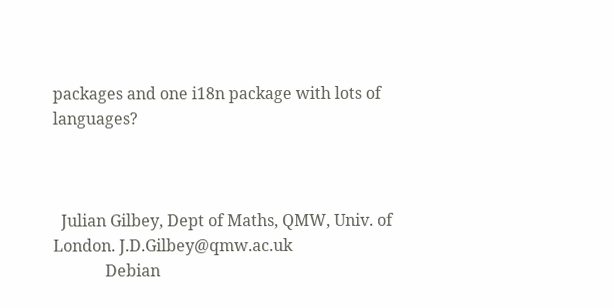packages and one i18n package with lots of languages?



  Julian Gilbey, Dept of Maths, QMW, Univ. of London. J.D.Gilbey@qmw.ac.uk
             Debian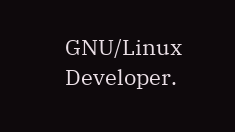GNU/Linux Developer.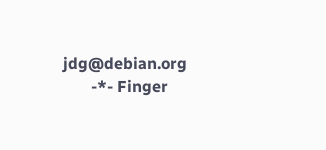jdg@debian.org
       -*- Finger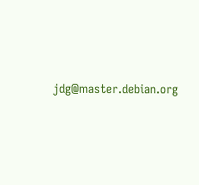jdg@master.debian.org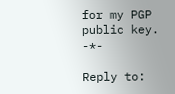for my PGP public key. -*-

Reply to: